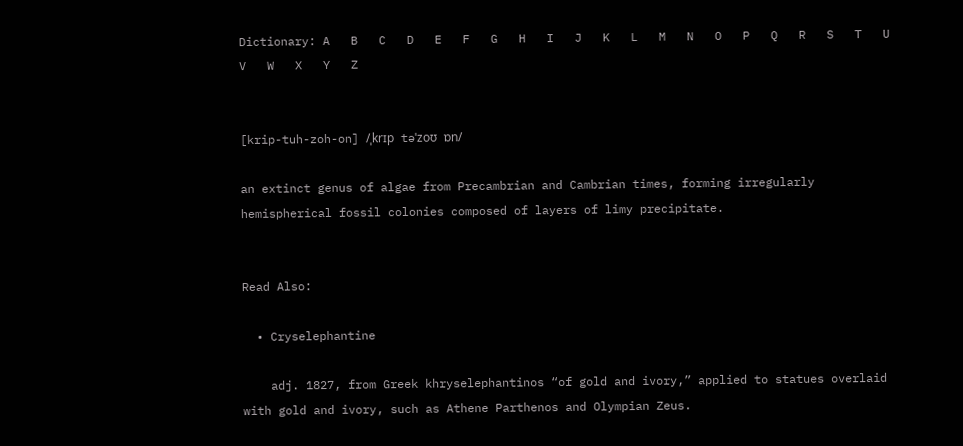Dictionary: A   B   C   D   E   F   G   H   I   J   K   L   M   N   O   P   Q   R   S   T   U   V   W   X   Y   Z


[krip-tuh-zoh-on] /ˌkrɪp təˈzoʊ ɒn/

an extinct genus of algae from Precambrian and Cambrian times, forming irregularly hemispherical fossil colonies composed of layers of limy precipitate.


Read Also:

  • Cryselephantine

    adj. 1827, from Greek khryselephantinos “of gold and ivory,” applied to statues overlaid with gold and ivory, such as Athene Parthenos and Olympian Zeus.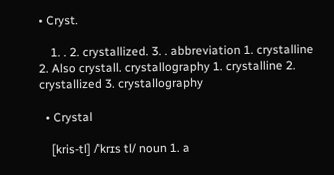• Cryst.

    1. . 2. crystallized. 3. . abbreviation 1. crystalline 2. Also crystall. crystallography 1. crystalline 2. crystallized 3. crystallography

  • Crystal

    [kris-tl] /ˈkrɪs tl/ noun 1. a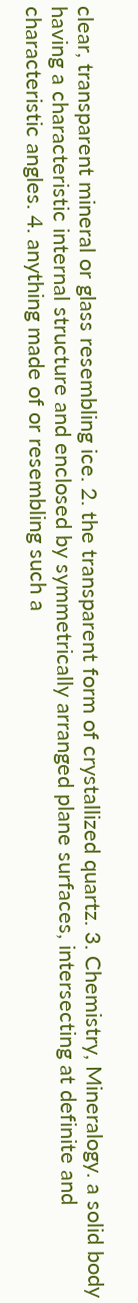clear, transparent mineral or glass resembling ice. 2. the transparent form of crystallized quartz. 3. Chemistry, Mineralogy. a solid body having a characteristic internal structure and enclosed by symmetrically arranged plane surfaces, intersecting at definite and characteristic angles. 4. anything made of or resembling such a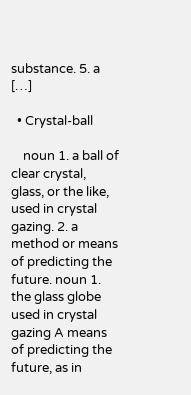substance. 5. a […]

  • Crystal-ball

    noun 1. a ball of clear crystal, glass, or the like, used in crystal gazing. 2. a method or means of predicting the future. noun 1. the glass globe used in crystal gazing A means of predicting the future, as in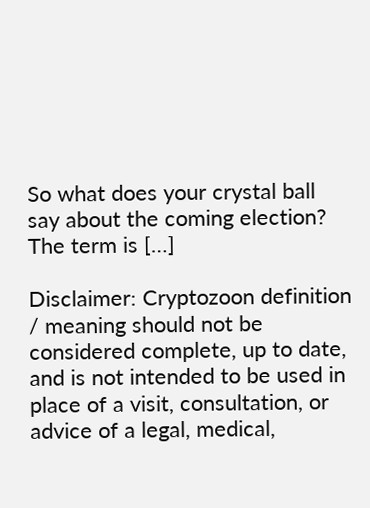So what does your crystal ball say about the coming election? The term is […]

Disclaimer: Cryptozoon definition / meaning should not be considered complete, up to date, and is not intended to be used in place of a visit, consultation, or advice of a legal, medical,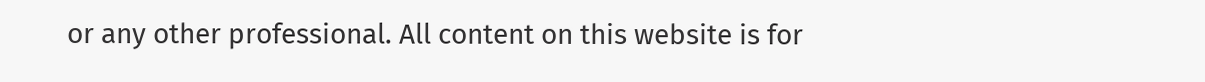or any other professional. All content on this website is for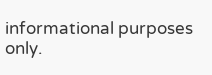informational purposes only.